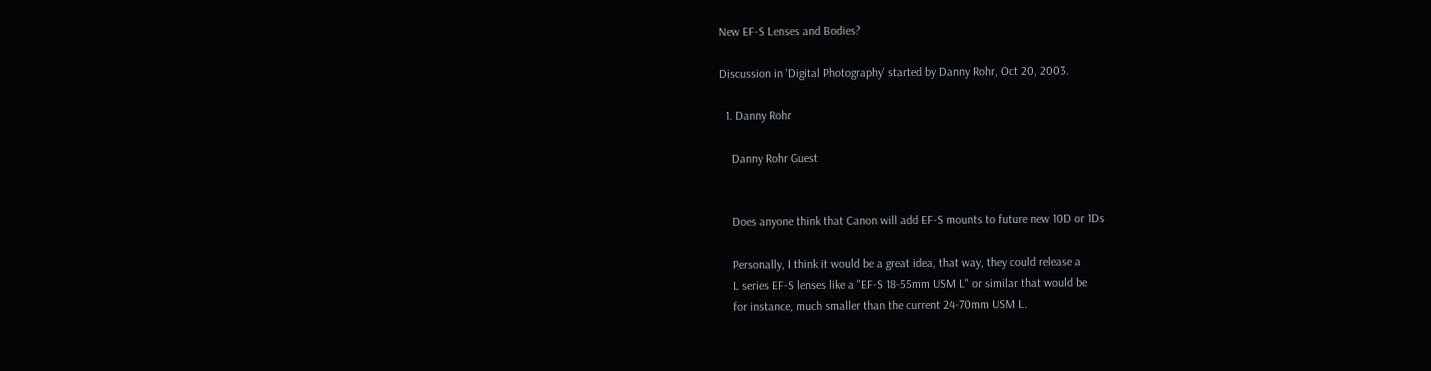New EF-S Lenses and Bodies?

Discussion in 'Digital Photography' started by Danny Rohr, Oct 20, 2003.

  1. Danny Rohr

    Danny Rohr Guest


    Does anyone think that Canon will add EF-S mounts to future new 10D or 1Ds

    Personally, I think it would be a great idea, that way, they could release a
    L series EF-S lenses like a "EF-S 18-55mm USM L" or similar that would be
    for instance, much smaller than the current 24-70mm USM L.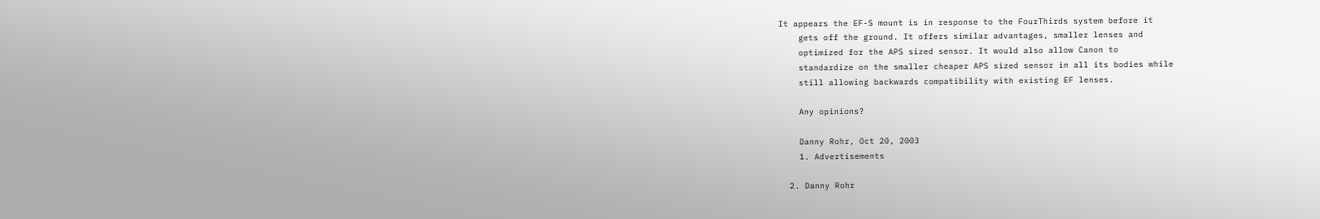It appears the EF-S mount is in response to the FourThirds system before it
    gets off the ground. It offers similar advantages, smaller lenses and
    optimized for the APS sized sensor. It would also allow Canon to
    standardize on the smaller cheaper APS sized sensor in all its bodies while
    still allowing backwards compatibility with existing EF lenses.

    Any opinions?

    Danny Rohr, Oct 20, 2003
    1. Advertisements

  2. Danny Rohr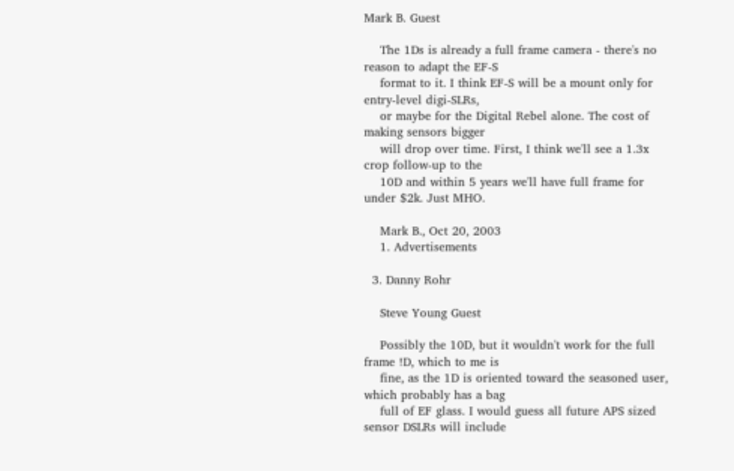Mark B. Guest

    The 1Ds is already a full frame camera - there's no reason to adapt the EF-S
    format to it. I think EF-S will be a mount only for entry-level digi-SLRs,
    or maybe for the Digital Rebel alone. The cost of making sensors bigger
    will drop over time. First, I think we'll see a 1.3x crop follow-up to the
    10D and within 5 years we'll have full frame for under $2k. Just MHO.

    Mark B., Oct 20, 2003
    1. Advertisements

  3. Danny Rohr

    Steve Young Guest

    Possibly the 10D, but it wouldn't work for the full frame !D, which to me is
    fine, as the 1D is oriented toward the seasoned user, which probably has a bag
    full of EF glass. I would guess all future APS sized sensor DSLRs will include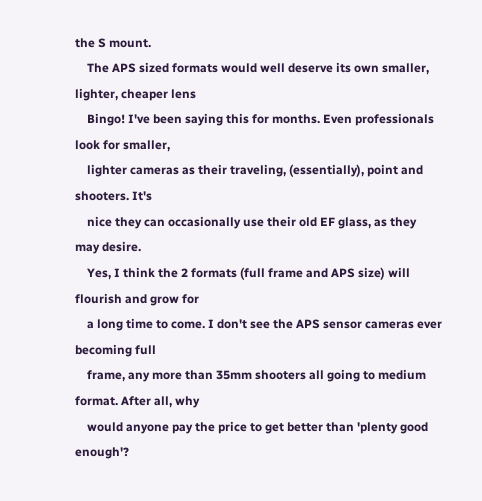the S mount.
    The APS sized formats would well deserve its own smaller, lighter, cheaper lens
    Bingo! I've been saying this for months. Even professionals look for smaller,
    lighter cameras as their traveling, (essentially), point and shooters. It's
    nice they can occasionally use their old EF glass, as they may desire.
    Yes, I think the 2 formats (full frame and APS size) will flourish and grow for
    a long time to come. I don't see the APS sensor cameras ever becoming full
    frame, any more than 35mm shooters all going to medium format. After all, why
    would anyone pay the price to get better than 'plenty good enough'?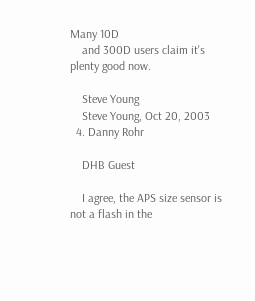Many 10D
    and 300D users claim it's plenty good now.

    Steve Young
    Steve Young, Oct 20, 2003
  4. Danny Rohr

    DHB Guest

    I agree, the APS size sensor is not a flash in the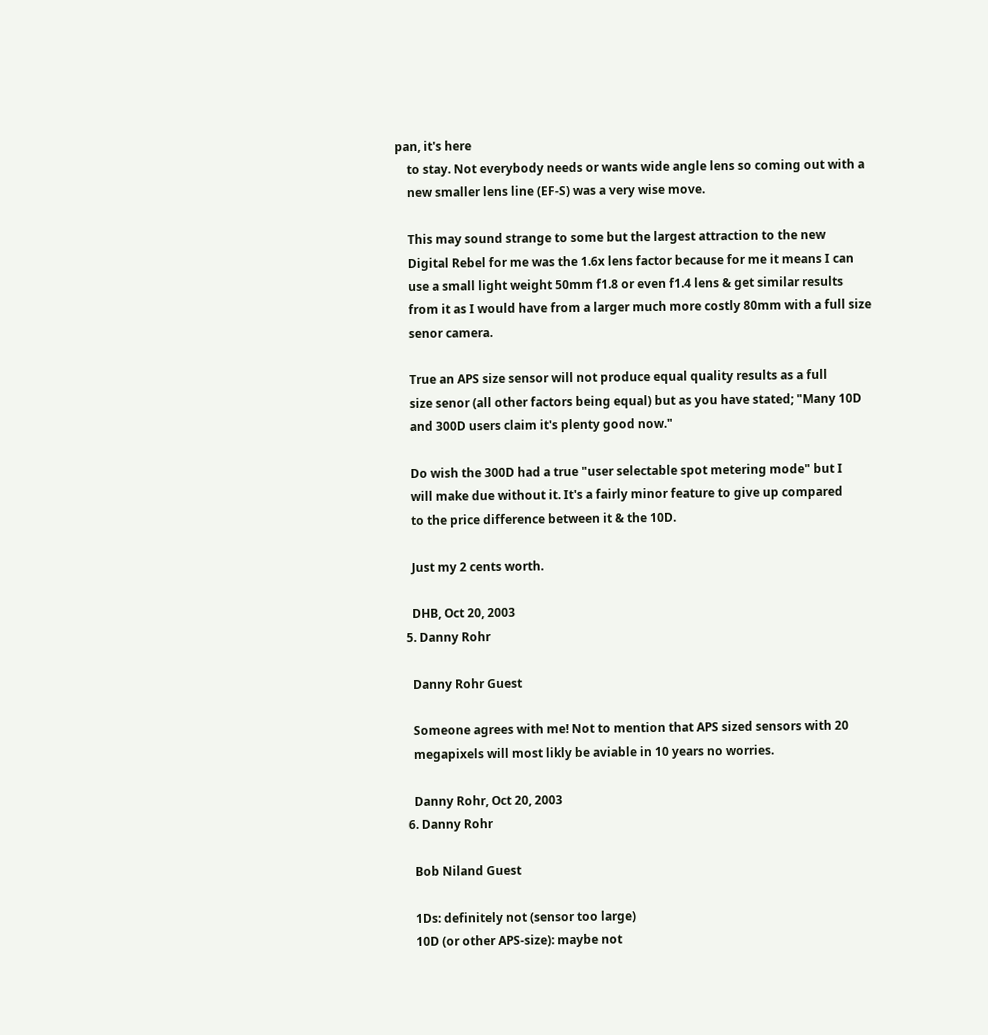pan, it's here
    to stay. Not everybody needs or wants wide angle lens so coming out with a
    new smaller lens line (EF-S) was a very wise move.

    This may sound strange to some but the largest attraction to the new
    Digital Rebel for me was the 1.6x lens factor because for me it means I can
    use a small light weight 50mm f1.8 or even f1.4 lens & get similar results
    from it as I would have from a larger much more costly 80mm with a full size
    senor camera.

    True an APS size sensor will not produce equal quality results as a full
    size senor (all other factors being equal) but as you have stated; "Many 10D
    and 300D users claim it's plenty good now."

    Do wish the 300D had a true "user selectable spot metering mode" but I
    will make due without it. It's a fairly minor feature to give up compared
    to the price difference between it & the 10D.

    Just my 2 cents worth.

    DHB, Oct 20, 2003
  5. Danny Rohr

    Danny Rohr Guest

    Someone agrees with me! Not to mention that APS sized sensors with 20
    megapixels will most likly be aviable in 10 years no worries.

    Danny Rohr, Oct 20, 2003
  6. Danny Rohr

    Bob Niland Guest

    1Ds: definitely not (sensor too large)
    10D (or other APS-size): maybe not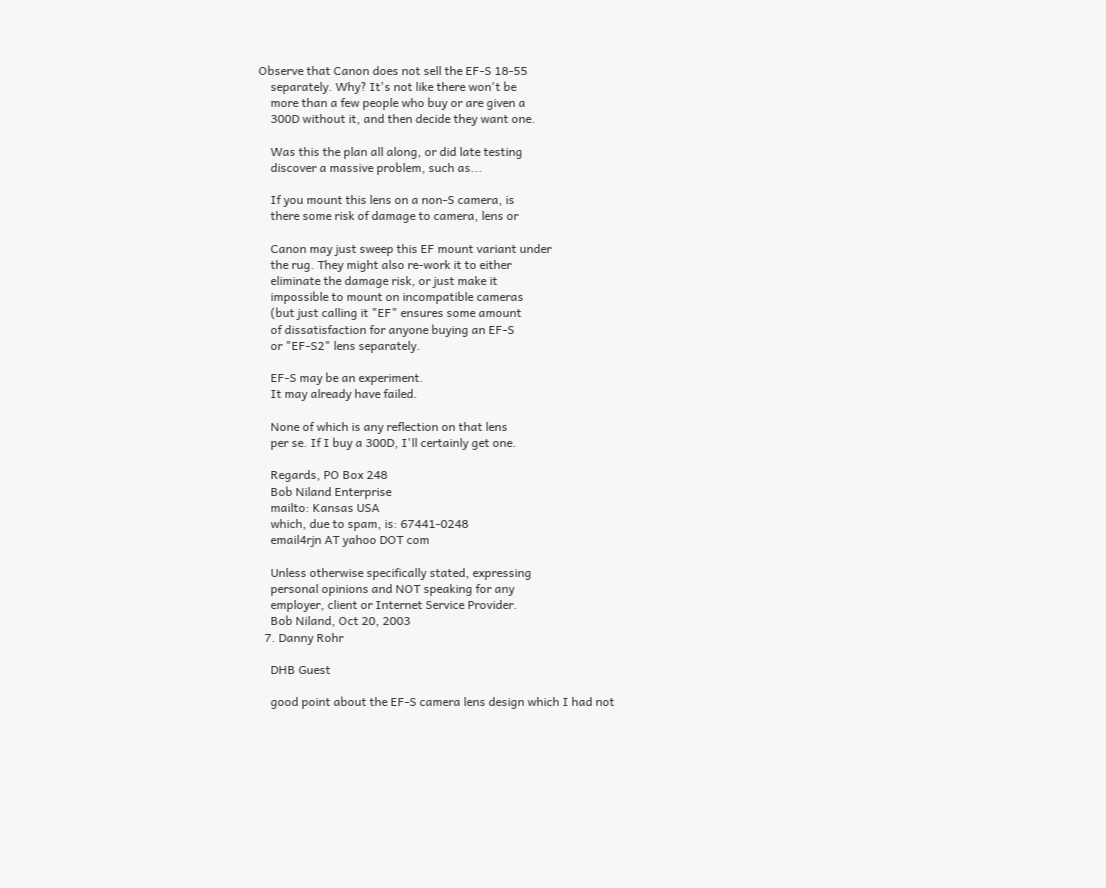Observe that Canon does not sell the EF-S 18-55
    separately. Why? It's not like there won't be
    more than a few people who buy or are given a
    300D without it, and then decide they want one.

    Was this the plan all along, or did late testing
    discover a massive problem, such as...

    If you mount this lens on a non-S camera, is
    there some risk of damage to camera, lens or

    Canon may just sweep this EF mount variant under
    the rug. They might also re-work it to either
    eliminate the damage risk, or just make it
    impossible to mount on incompatible cameras
    (but just calling it "EF" ensures some amount
    of dissatisfaction for anyone buying an EF-S
    or "EF-S2" lens separately.

    EF-S may be an experiment.
    It may already have failed.

    None of which is any reflection on that lens
    per se. If I buy a 300D, I'll certainly get one.

    Regards, PO Box 248
    Bob Niland Enterprise
    mailto: Kansas USA
    which, due to spam, is: 67441-0248
    email4rjn AT yahoo DOT com

    Unless otherwise specifically stated, expressing
    personal opinions and NOT speaking for any
    employer, client or Internet Service Provider.
    Bob Niland, Oct 20, 2003
  7. Danny Rohr

    DHB Guest

    good point about the EF-S camera lens design which I had not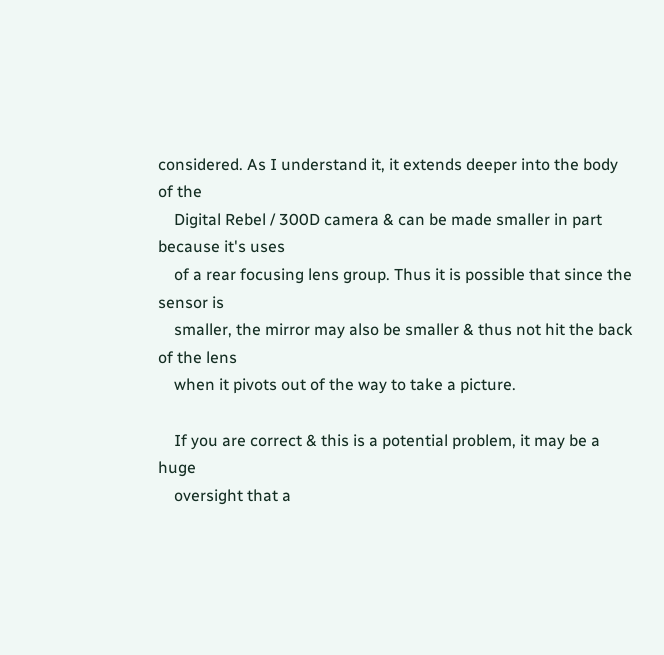considered. As I understand it, it extends deeper into the body of the
    Digital Rebel / 300D camera & can be made smaller in part because it's uses
    of a rear focusing lens group. Thus it is possible that since the sensor is
    smaller, the mirror may also be smaller & thus not hit the back of the lens
    when it pivots out of the way to take a picture.

    If you are correct & this is a potential problem, it may be a huge
    oversight that a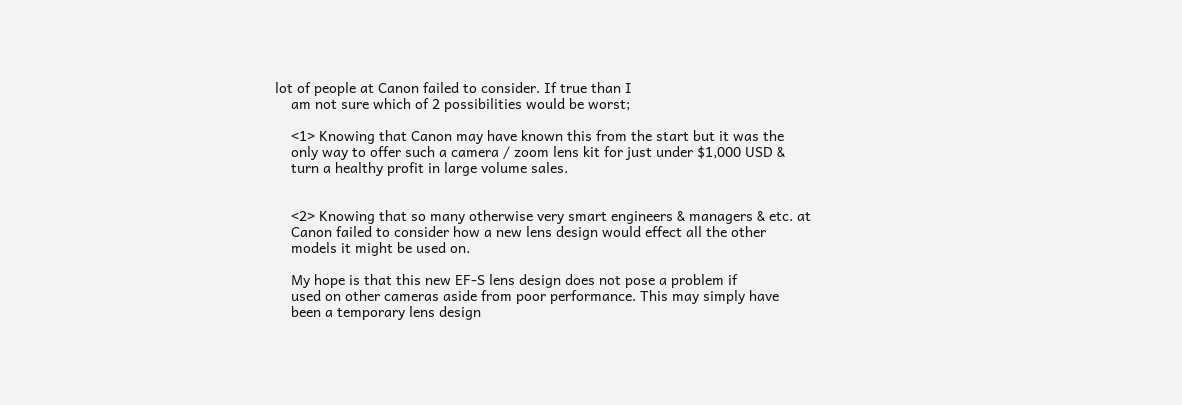lot of people at Canon failed to consider. If true than I
    am not sure which of 2 possibilities would be worst;

    <1> Knowing that Canon may have known this from the start but it was the
    only way to offer such a camera / zoom lens kit for just under $1,000 USD &
    turn a healthy profit in large volume sales.


    <2> Knowing that so many otherwise very smart engineers & managers & etc. at
    Canon failed to consider how a new lens design would effect all the other
    models it might be used on.

    My hope is that this new EF-S lens design does not pose a problem if
    used on other cameras aside from poor performance. This may simply have
    been a temporary lens design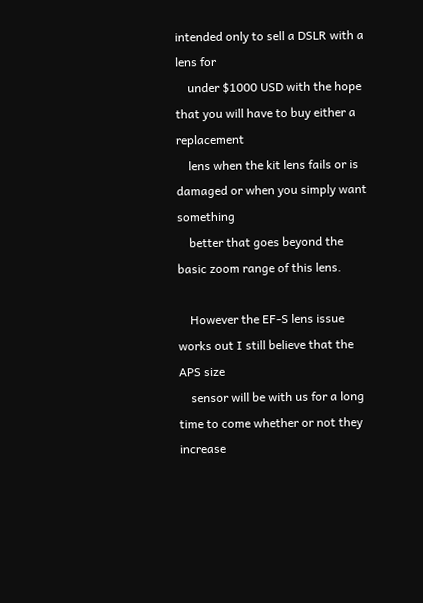intended only to sell a DSLR with a lens for
    under $1000 USD with the hope that you will have to buy either a replacement
    lens when the kit lens fails or is damaged or when you simply want something
    better that goes beyond the basic zoom range of this lens.

    However the EF-S lens issue works out I still believe that the APS size
    sensor will be with us for a long time to come whether or not they increase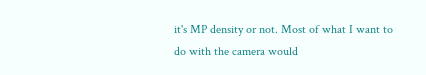it's MP density or not. Most of what I want to do with the camera would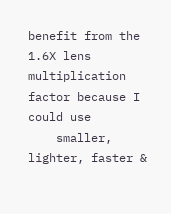benefit from the 1.6X lens multiplication factor because I could use
    smaller, lighter, faster &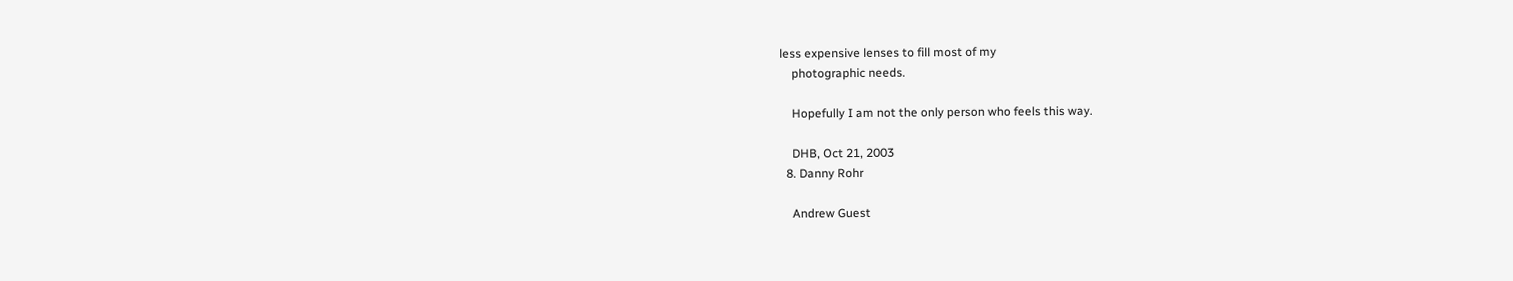less expensive lenses to fill most of my
    photographic needs.

    Hopefully I am not the only person who feels this way.

    DHB, Oct 21, 2003
  8. Danny Rohr

    Andrew Guest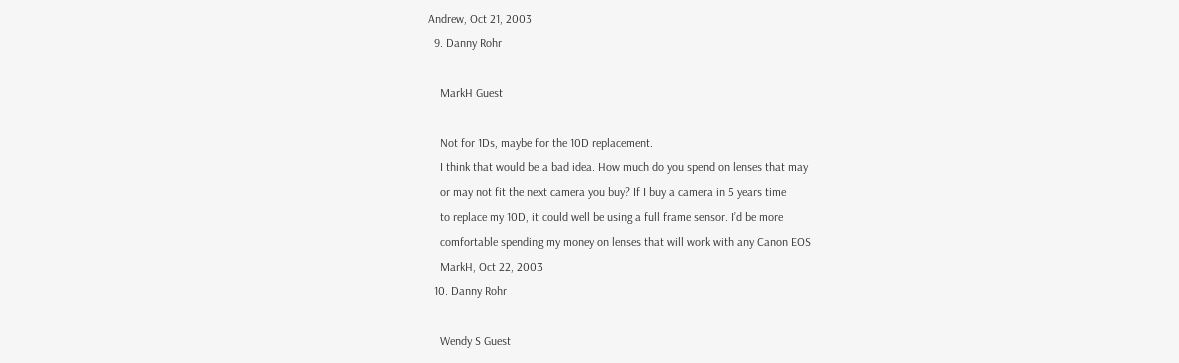Andrew, Oct 21, 2003
  9. Danny Rohr

    MarkH Guest

    Not for 1Ds, maybe for the 10D replacement.
    I think that would be a bad idea. How much do you spend on lenses that may
    or may not fit the next camera you buy? If I buy a camera in 5 years time
    to replace my 10D, it could well be using a full frame sensor. I’d be more
    comfortable spending my money on lenses that will work with any Canon EOS
    MarkH, Oct 22, 2003
  10. Danny Rohr

    Wendy S Guest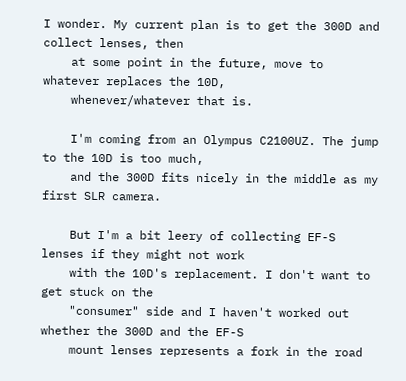I wonder. My current plan is to get the 300D and collect lenses, then
    at some point in the future, move to whatever replaces the 10D,
    whenever/whatever that is.

    I'm coming from an Olympus C2100UZ. The jump to the 10D is too much,
    and the 300D fits nicely in the middle as my first SLR camera.

    But I'm a bit leery of collecting EF-S lenses if they might not work
    with the 10D's replacement. I don't want to get stuck on the
    "consumer" side and I haven't worked out whether the 300D and the EF-S
    mount lenses represents a fork in the road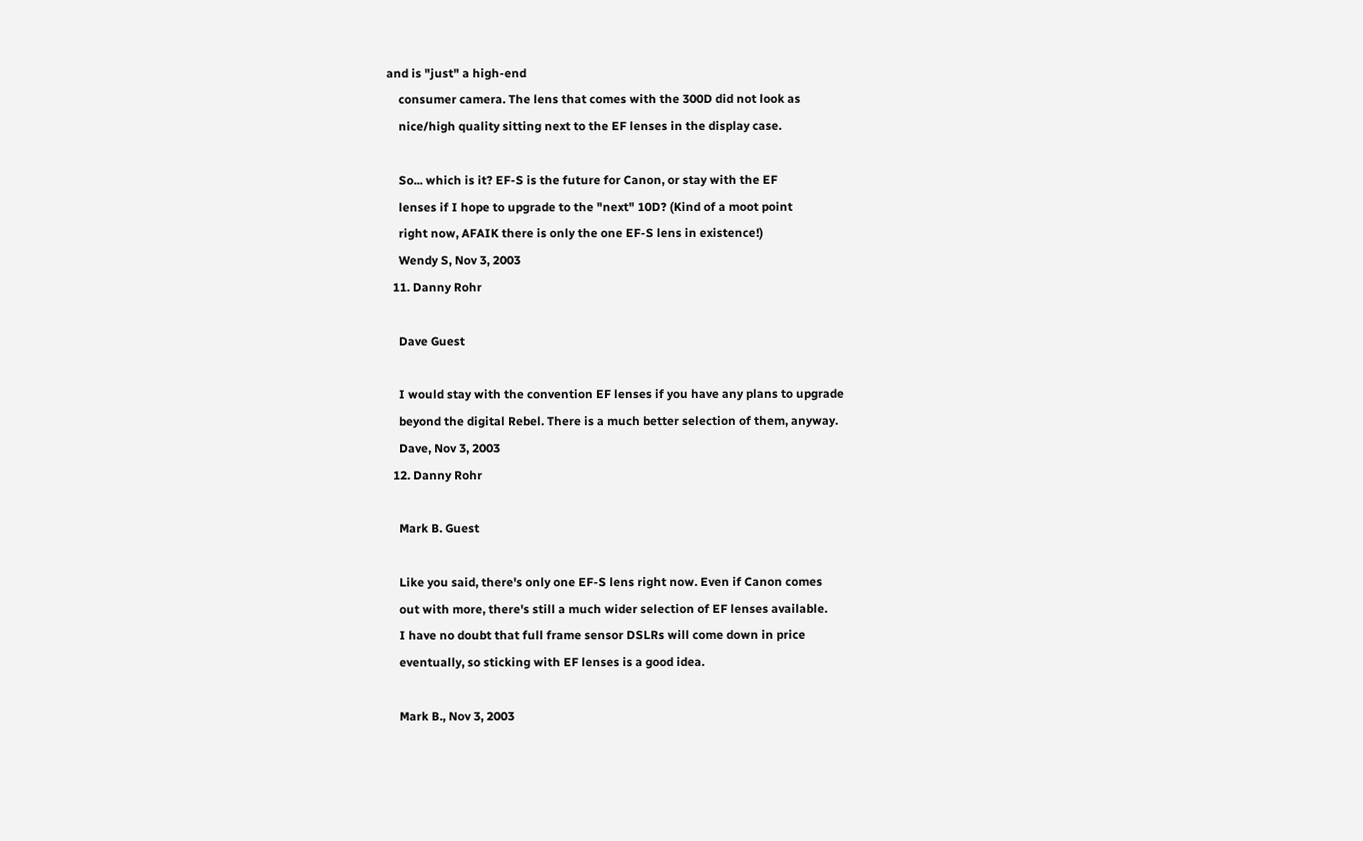and is "just" a high-end
    consumer camera. The lens that comes with the 300D did not look as
    nice/high quality sitting next to the EF lenses in the display case.

    So... which is it? EF-S is the future for Canon, or stay with the EF
    lenses if I hope to upgrade to the "next" 10D? (Kind of a moot point
    right now, AFAIK there is only the one EF-S lens in existence!)
    Wendy S, Nov 3, 2003
  11. Danny Rohr

    Dave Guest

    I would stay with the convention EF lenses if you have any plans to upgrade
    beyond the digital Rebel. There is a much better selection of them, anyway.
    Dave, Nov 3, 2003
  12. Danny Rohr

    Mark B. Guest

    Like you said, there's only one EF-S lens right now. Even if Canon comes
    out with more, there's still a much wider selection of EF lenses available.
    I have no doubt that full frame sensor DSLRs will come down in price
    eventually, so sticking with EF lenses is a good idea.

    Mark B., Nov 3, 2003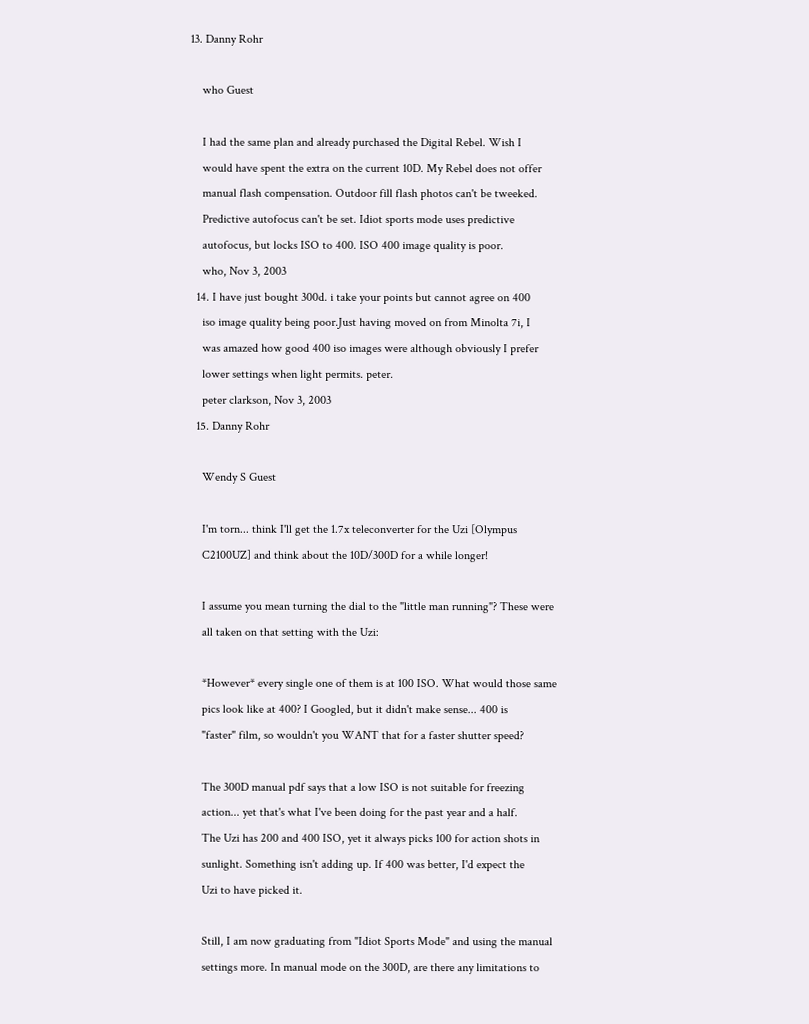13. Danny Rohr

    who Guest

    I had the same plan and already purchased the Digital Rebel. Wish I
    would have spent the extra on the current 10D. My Rebel does not offer
    manual flash compensation. Outdoor fill flash photos can't be tweeked.
    Predictive autofocus can't be set. Idiot sports mode uses predictive
    autofocus, but locks ISO to 400. ISO 400 image quality is poor.
    who, Nov 3, 2003
  14. I have just bought 300d. i take your points but cannot agree on 400
    iso image quality being poor.Just having moved on from Minolta 7i, I
    was amazed how good 400 iso images were although obviously I prefer
    lower settings when light permits. peter.
    peter clarkson, Nov 3, 2003
  15. Danny Rohr

    Wendy S Guest

    I'm torn... think I'll get the 1.7x teleconverter for the Uzi [Olympus
    C2100UZ] and think about the 10D/300D for a while longer!

    I assume you mean turning the dial to the "little man running"? These were
    all taken on that setting with the Uzi:

    *However* every single one of them is at 100 ISO. What would those same
    pics look like at 400? I Googled, but it didn't make sense... 400 is
    "faster" film, so wouldn't you WANT that for a faster shutter speed?

    The 300D manual pdf says that a low ISO is not suitable for freezing
    action... yet that's what I've been doing for the past year and a half.
    The Uzi has 200 and 400 ISO, yet it always picks 100 for action shots in
    sunlight. Something isn't adding up. If 400 was better, I'd expect the
    Uzi to have picked it.

    Still, I am now graduating from "Idiot Sports Mode" and using the manual
    settings more. In manual mode on the 300D, are there any limitations to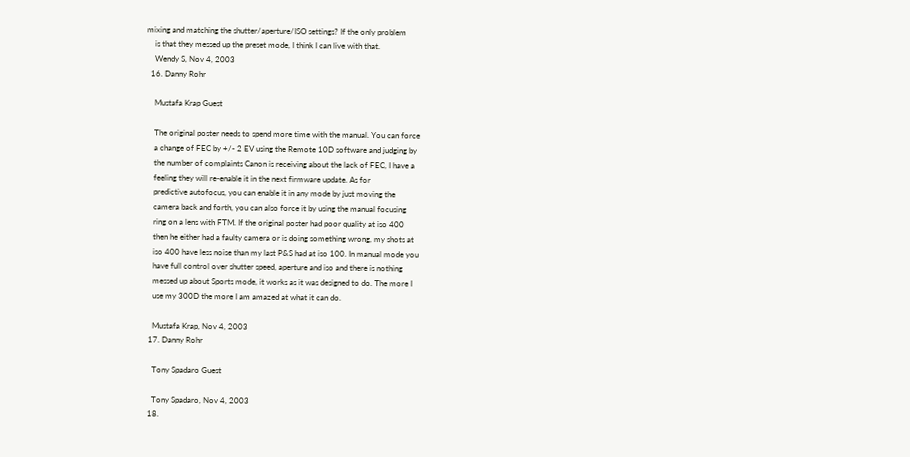mixing and matching the shutter/aperture/ISO settings? If the only problem
    is that they messed up the preset mode, I think I can live with that.
    Wendy S, Nov 4, 2003
  16. Danny Rohr

    Mustafa Krap Guest

    The original poster needs to spend more time with the manual. You can force
    a change of FEC by +/- 2 EV using the Remote 10D software and judging by
    the number of complaints Canon is receiving about the lack of FEC, I have a
    feeling they will re-enable it in the next firmware update. As for
    predictive autofocus, you can enable it in any mode by just moving the
    camera back and forth, you can also force it by using the manual focusing
    ring on a lens with FTM. If the original poster had poor quality at iso 400
    then he either had a faulty camera or is doing something wrong, my shots at
    iso 400 have less noise than my last P&S had at iso 100. In manual mode you
    have full control over shutter speed, aperture and iso and there is nothing
    messed up about Sports mode, it works as it was designed to do. The more I
    use my 300D the more I am amazed at what it can do.

    Mustafa Krap, Nov 4, 2003
  17. Danny Rohr

    Tony Spadaro Guest

    Tony Spadaro, Nov 4, 2003
  18.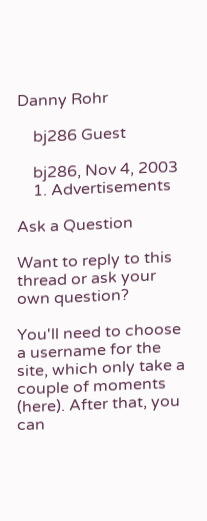Danny Rohr

    bj286 Guest

    bj286, Nov 4, 2003
    1. Advertisements

Ask a Question

Want to reply to this thread or ask your own question?

You'll need to choose a username for the site, which only take a couple of moments (here). After that, you can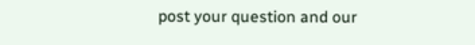post your question and our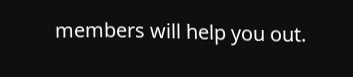members will help you out.